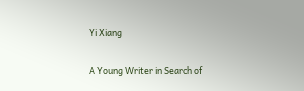Yi Xiang

A Young Writer in Search of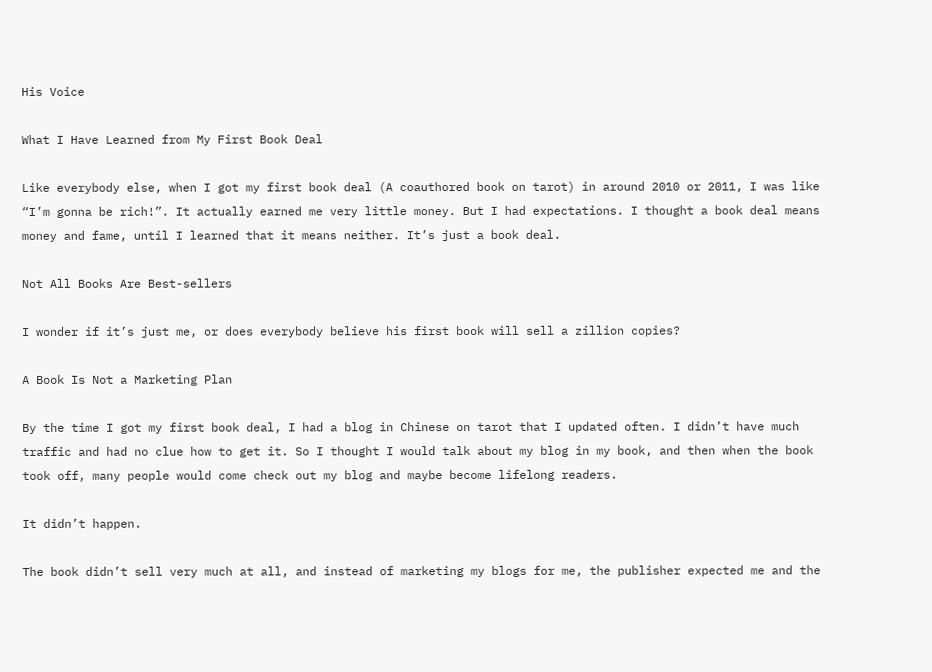His Voice

What I Have Learned from My First Book Deal

Like everybody else, when I got my first book deal (A coauthored book on tarot) in around 2010 or 2011, I was like “I’m gonna be rich!”. It actually earned me very little money. But I had expectations. I thought a book deal means money and fame, until I learned that it means neither. It’s just a book deal.

Not All Books Are Best-sellers

I wonder if it’s just me, or does everybody believe his first book will sell a zillion copies?

A Book Is Not a Marketing Plan

By the time I got my first book deal, I had a blog in Chinese on tarot that I updated often. I didn’t have much traffic and had no clue how to get it. So I thought I would talk about my blog in my book, and then when the book took off, many people would come check out my blog and maybe become lifelong readers.

It didn’t happen.

The book didn’t sell very much at all, and instead of marketing my blogs for me, the publisher expected me and the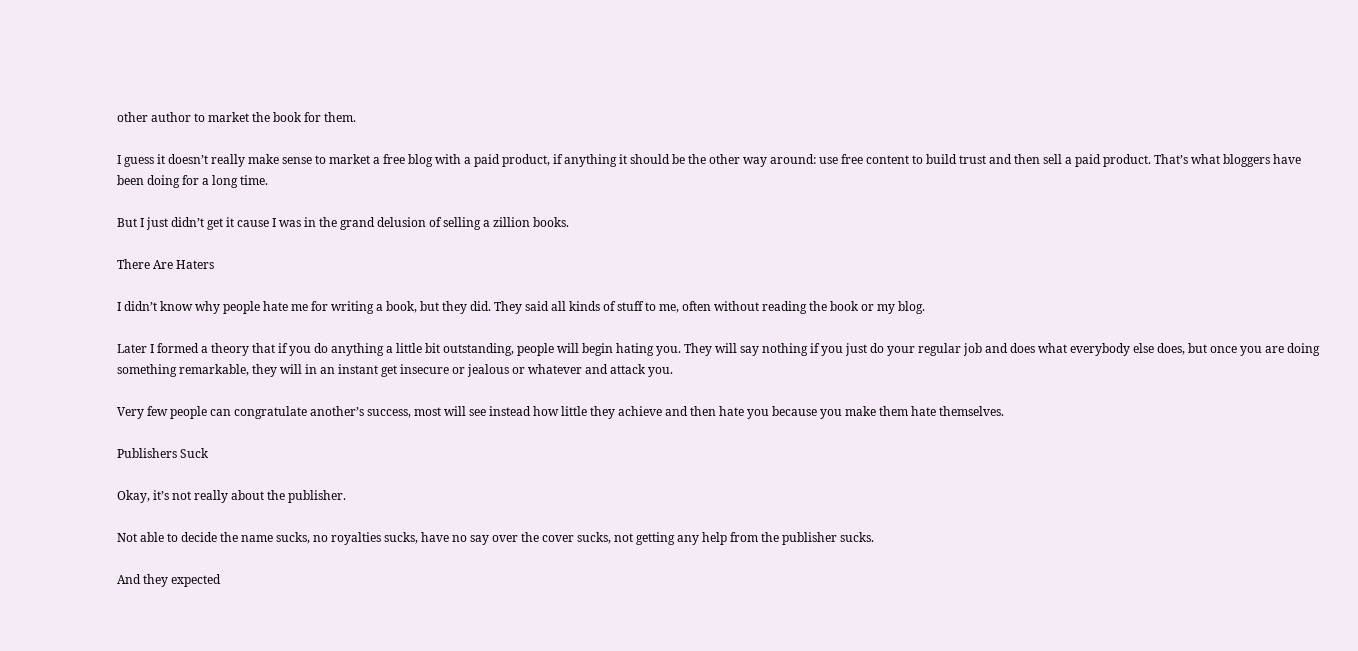other author to market the book for them.

I guess it doesn’t really make sense to market a free blog with a paid product, if anything it should be the other way around: use free content to build trust and then sell a paid product. That’s what bloggers have been doing for a long time.

But I just didn’t get it cause I was in the grand delusion of selling a zillion books.

There Are Haters

I didn’t know why people hate me for writing a book, but they did. They said all kinds of stuff to me, often without reading the book or my blog.

Later I formed a theory that if you do anything a little bit outstanding, people will begin hating you. They will say nothing if you just do your regular job and does what everybody else does, but once you are doing something remarkable, they will in an instant get insecure or jealous or whatever and attack you.

Very few people can congratulate another’s success, most will see instead how little they achieve and then hate you because you make them hate themselves.

Publishers Suck

Okay, it’s not really about the publisher.

Not able to decide the name sucks, no royalties sucks, have no say over the cover sucks, not getting any help from the publisher sucks.

And they expected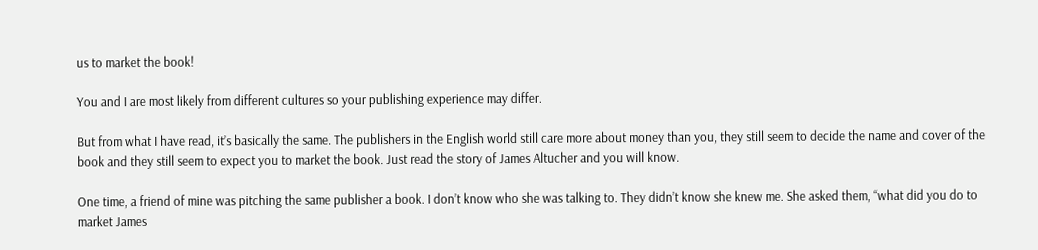us to market the book!

You and I are most likely from different cultures so your publishing experience may differ.

But from what I have read, it’s basically the same. The publishers in the English world still care more about money than you, they still seem to decide the name and cover of the book and they still seem to expect you to market the book. Just read the story of James Altucher and you will know.

One time, a friend of mine was pitching the same publisher a book. I don’t know who she was talking to. They didn’t know she knew me. She asked them, “what did you do to market James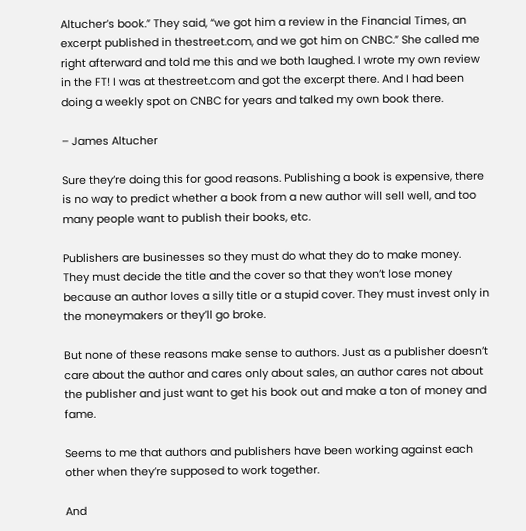Altucher’s book.” They said, “we got him a review in the Financial Times, an excerpt published in thestreet.com, and we got him on CNBC.” She called me right afterward and told me this and we both laughed. I wrote my own review in the FT! I was at thestreet.com and got the excerpt there. And I had been doing a weekly spot on CNBC for years and talked my own book there.

– James Altucher

Sure they’re doing this for good reasons. Publishing a book is expensive, there is no way to predict whether a book from a new author will sell well, and too many people want to publish their books, etc.

Publishers are businesses so they must do what they do to make money. They must decide the title and the cover so that they won’t lose money because an author loves a silly title or a stupid cover. They must invest only in the moneymakers or they’ll go broke.

But none of these reasons make sense to authors. Just as a publisher doesn’t care about the author and cares only about sales, an author cares not about the publisher and just want to get his book out and make a ton of money and fame.

Seems to me that authors and publishers have been working against each other when they’re supposed to work together.

And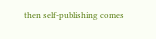then self-publishing comes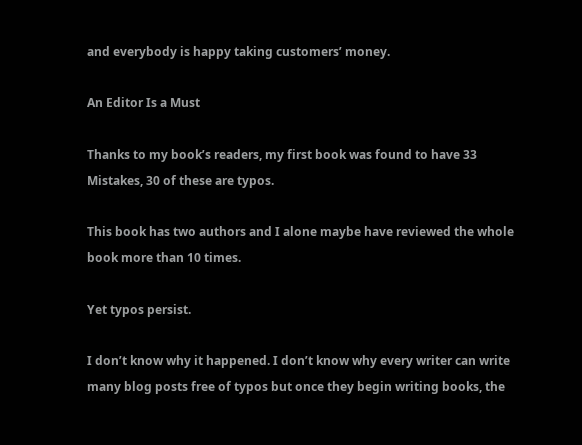and everybody is happy taking customers’ money.

An Editor Is a Must

Thanks to my book’s readers, my first book was found to have 33 Mistakes, 30 of these are typos.

This book has two authors and I alone maybe have reviewed the whole book more than 10 times.

Yet typos persist.

I don’t know why it happened. I don’t know why every writer can write many blog posts free of typos but once they begin writing books, the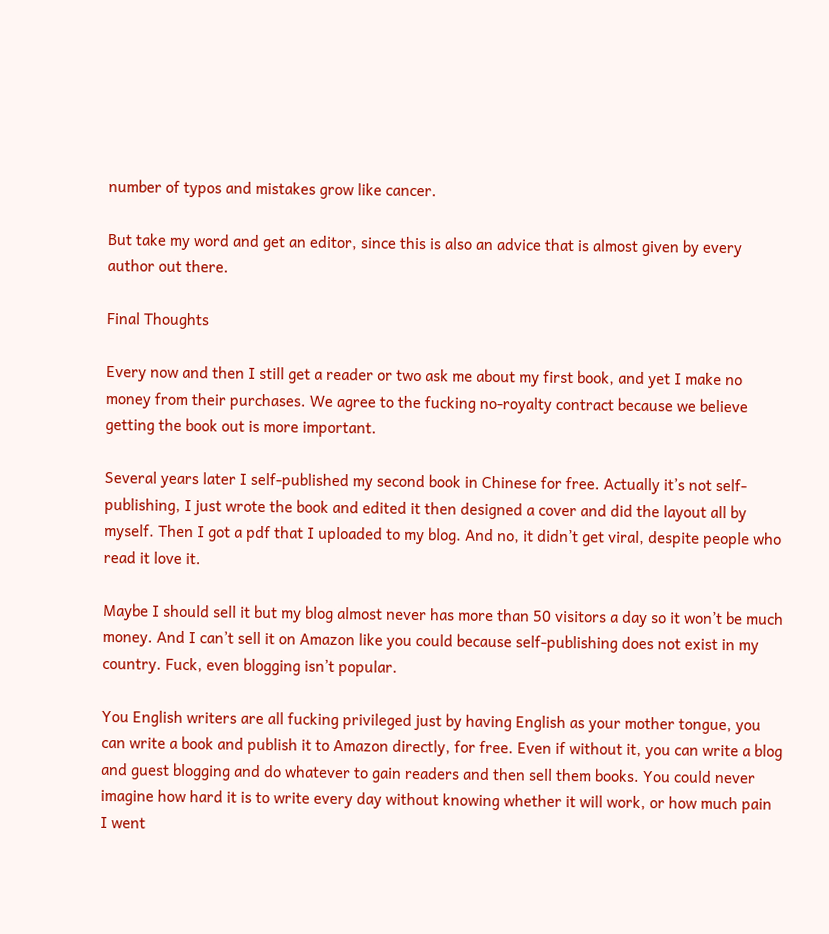number of typos and mistakes grow like cancer.

But take my word and get an editor, since this is also an advice that is almost given by every author out there.

Final Thoughts

Every now and then I still get a reader or two ask me about my first book, and yet I make no money from their purchases. We agree to the fucking no-royalty contract because we believe getting the book out is more important.

Several years later I self-published my second book in Chinese for free. Actually it’s not self-publishing, I just wrote the book and edited it then designed a cover and did the layout all by myself. Then I got a pdf that I uploaded to my blog. And no, it didn’t get viral, despite people who read it love it.

Maybe I should sell it but my blog almost never has more than 50 visitors a day so it won’t be much money. And I can’t sell it on Amazon like you could because self-publishing does not exist in my country. Fuck, even blogging isn’t popular.

You English writers are all fucking privileged just by having English as your mother tongue, you can write a book and publish it to Amazon directly, for free. Even if without it, you can write a blog and guest blogging and do whatever to gain readers and then sell them books. You could never imagine how hard it is to write every day without knowing whether it will work, or how much pain I went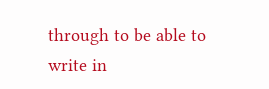through to be able to write in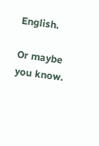English.

Or maybe you know.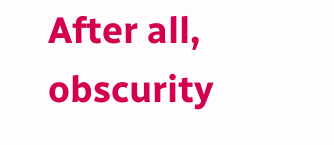After all, obscurity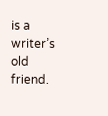is a writer’s old friend.